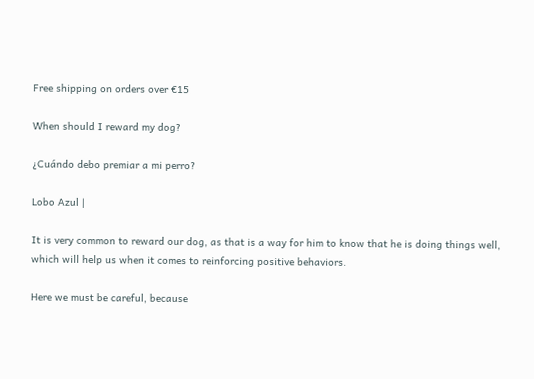Free shipping on orders over €15

When should I reward my dog?

¿Cuándo debo premiar a mi perro?

Lobo Azul |

It is very common to reward our dog, as that is a way for him to know that he is doing things well, which will help us when it comes to reinforcing positive behaviors.

Here we must be careful, because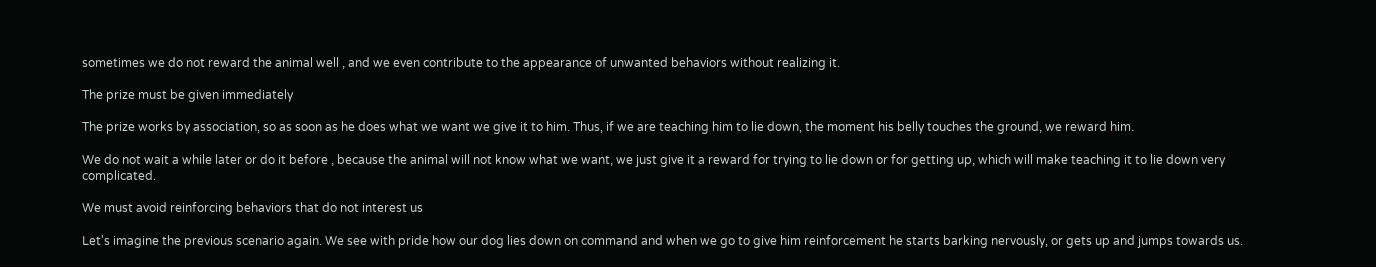sometimes we do not reward the animal well , and we even contribute to the appearance of unwanted behaviors without realizing it.

The prize must be given immediately

The prize works by association, so as soon as he does what we want we give it to him. Thus, if we are teaching him to lie down, the moment his belly touches the ground, we reward him.

We do not wait a while later or do it before , because the animal will not know what we want, we just give it a reward for trying to lie down or for getting up, which will make teaching it to lie down very complicated.

We must avoid reinforcing behaviors that do not interest us

Let's imagine the previous scenario again. We see with pride how our dog lies down on command and when we go to give him reinforcement he starts barking nervously, or gets up and jumps towards us.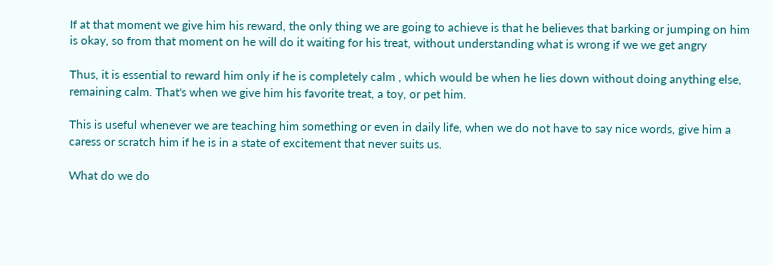If at that moment we give him his reward, the only thing we are going to achieve is that he believes that barking or jumping on him is okay, so from that moment on he will do it waiting for his treat, without understanding what is wrong if we we get angry

Thus, it is essential to reward him only if he is completely calm , which would be when he lies down without doing anything else, remaining calm. That's when we give him his favorite treat, a toy, or pet him.

This is useful whenever we are teaching him something or even in daily life, when we do not have to say nice words, give him a caress or scratch him if he is in a state of excitement that never suits us.

What do we do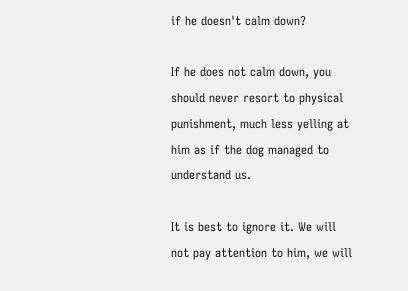if he doesn't calm down?

If he does not calm down, you should never resort to physical punishment, much less yelling at him as if the dog managed to understand us.

It is best to ignore it. We will not pay attention to him, we will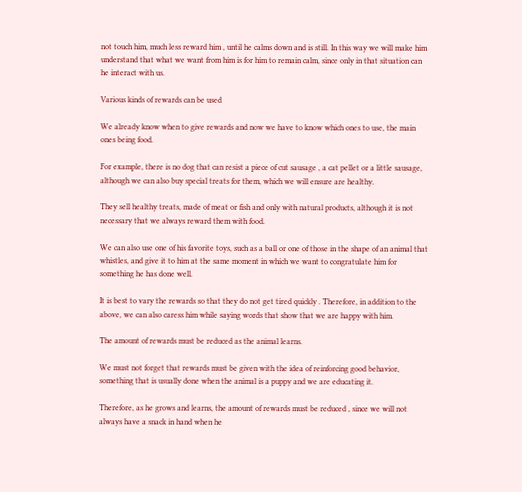not touch him, much less reward him , until he calms down and is still. In this way we will make him understand that what we want from him is for him to remain calm, since only in that situation can he interact with us.

Various kinds of rewards can be used

We already know when to give rewards and now we have to know which ones to use, the main ones being food.

For example, there is no dog that can resist a piece of cut sausage , a cat pellet or a little sausage, although we can also buy special treats for them, which we will ensure are healthy.

They sell healthy treats, made of meat or fish and only with natural products, although it is not necessary that we always reward them with food.

We can also use one of his favorite toys, such as a ball or one of those in the shape of an animal that whistles, and give it to him at the same moment in which we want to congratulate him for something he has done well.

It is best to vary the rewards so that they do not get tired quickly . Therefore, in addition to the above, we can also caress him while saying words that show that we are happy with him.

The amount of rewards must be reduced as the animal learns.

We must not forget that rewards must be given with the idea of reinforcing good behavior, something that is usually done when the animal is a puppy and we are educating it.

Therefore, as he grows and learns, the amount of rewards must be reduced , since we will not always have a snack in hand when he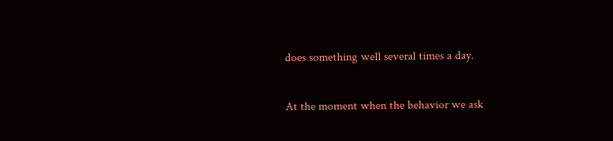does something well several times a day.

At the moment when the behavior we ask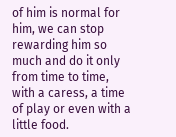of him is normal for him, we can stop rewarding him so much and do it only from time to time, with a caress, a time of play or even with a little food.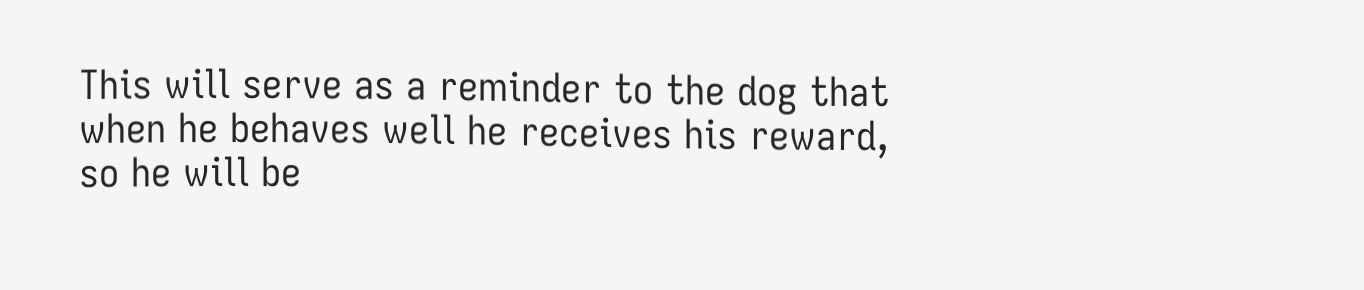This will serve as a reminder to the dog that when he behaves well he receives his reward, so he will be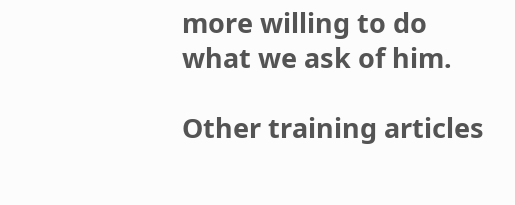more willing to do what we ask of him.

Other training articles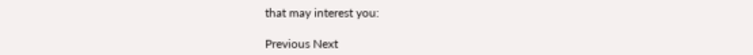that may interest you:

Previous Next